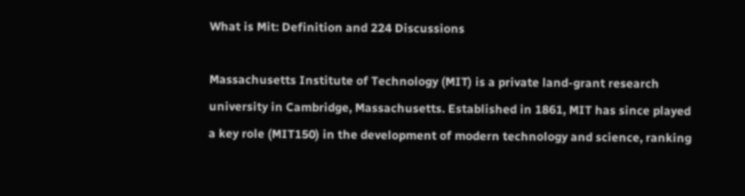What is Mit: Definition and 224 Discussions

Massachusetts Institute of Technology (MIT) is a private land-grant research university in Cambridge, Massachusetts. Established in 1861, MIT has since played a key role (MIT150) in the development of modern technology and science, ranking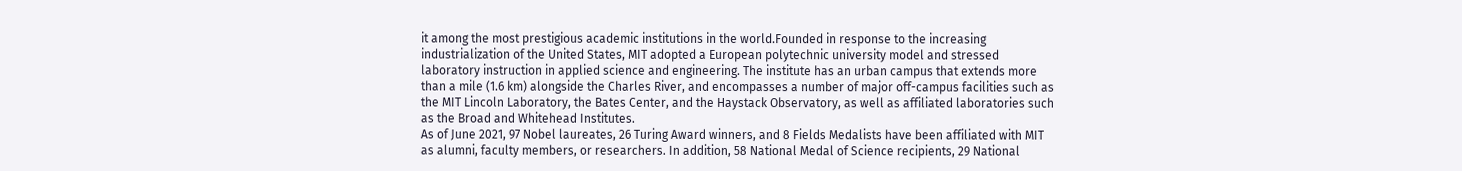it among the most prestigious academic institutions in the world.Founded in response to the increasing industrialization of the United States, MIT adopted a European polytechnic university model and stressed laboratory instruction in applied science and engineering. The institute has an urban campus that extends more than a mile (1.6 km) alongside the Charles River, and encompasses a number of major off-campus facilities such as the MIT Lincoln Laboratory, the Bates Center, and the Haystack Observatory, as well as affiliated laboratories such as the Broad and Whitehead Institutes.
As of June 2021, 97 Nobel laureates, 26 Turing Award winners, and 8 Fields Medalists have been affiliated with MIT as alumni, faculty members, or researchers. In addition, 58 National Medal of Science recipients, 29 National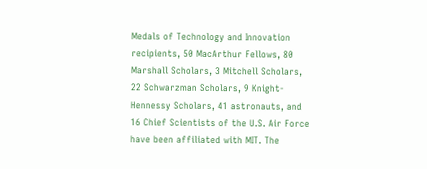Medals of Technology and Innovation recipients, 50 MacArthur Fellows, 80 Marshall Scholars, 3 Mitchell Scholars, 22 Schwarzman Scholars, 9 Knight-Hennessy Scholars, 41 astronauts, and 16 Chief Scientists of the U.S. Air Force have been affiliated with MIT. The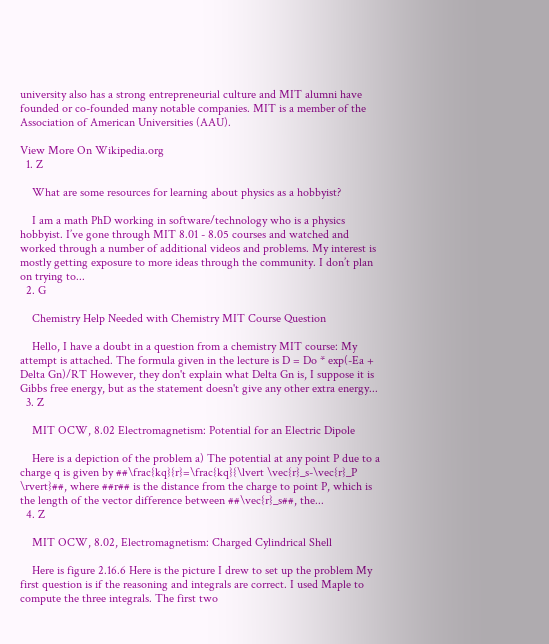university also has a strong entrepreneurial culture and MIT alumni have founded or co-founded many notable companies. MIT is a member of the Association of American Universities (AAU).

View More On Wikipedia.org
  1. Z

    What are some resources for learning about physics as a hobbyist?

    I am a math PhD working in software/technology who is a physics hobbyist. I’ve gone through MIT 8.01 - 8.05 courses and watched and worked through a number of additional videos and problems. My interest is mostly getting exposure to more ideas through the community. I don’t plan on trying to...
  2. G

    Chemistry Help Needed with Chemistry MIT Course Question

    Hello, I have a doubt in a question from a chemistry MIT course: My attempt is attached. The formula given in the lecture is D = Do * exp(-Ea + Delta Gn)/RT However, they don't explain what Delta Gn is, I suppose it is Gibbs free energy, but as the statement doesn't give any other extra energy...
  3. Z

    MIT OCW, 8.02 Electromagnetism: Potential for an Electric Dipole

    Here is a depiction of the problem a) The potential at any point P due to a charge q is given by ##\frac{kq}{r}=\frac{kq}{\lvert \vec{r}_s-\vec{r}_P \rvert}##, where ##r## is the distance from the charge to point P, which is the length of the vector difference between ##\vec{r}_s##, the...
  4. Z

    MIT OCW, 8.02, Electromagnetism: Charged Cylindrical Shell

    Here is figure 2.16.6 Here is the picture I drew to set up the problem My first question is if the reasoning and integrals are correct. I used Maple to compute the three integrals. The first two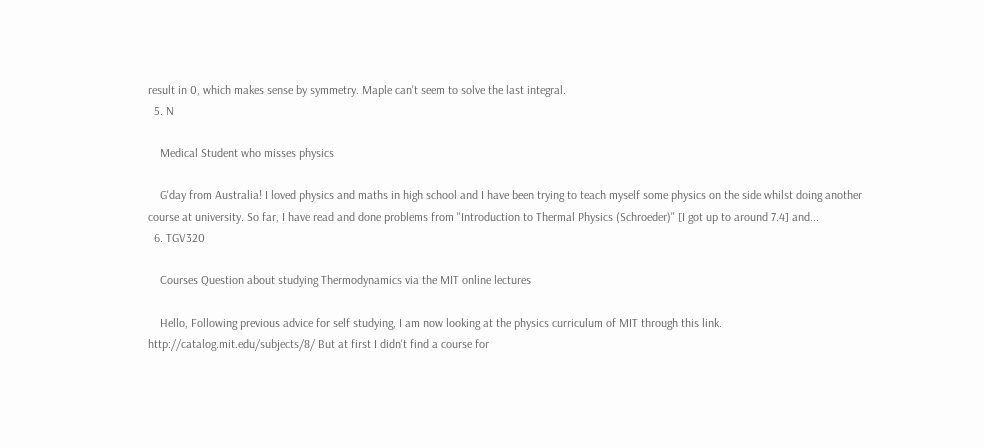result in 0, which makes sense by symmetry. Maple can't seem to solve the last integral.
  5. N

    Medical Student who misses physics

    G'day from Australia! I loved physics and maths in high school and I have been trying to teach myself some physics on the side whilst doing another course at university. So far, I have read and done problems from "Introduction to Thermal Physics (Schroeder)" [I got up to around 7.4] and...
  6. TGV320

    Courses Question about studying Thermodynamics via the MIT online lectures

    Hello, Following previous advice for self studying, I am now looking at the physics curriculum of MIT through this link. http://catalog.mit.edu/subjects/8/ But at first I didn't find a course for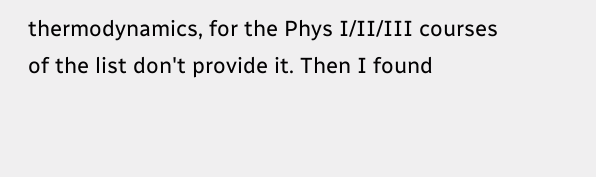thermodynamics, for the Phys I/II/III courses of the list don't provide it. Then I found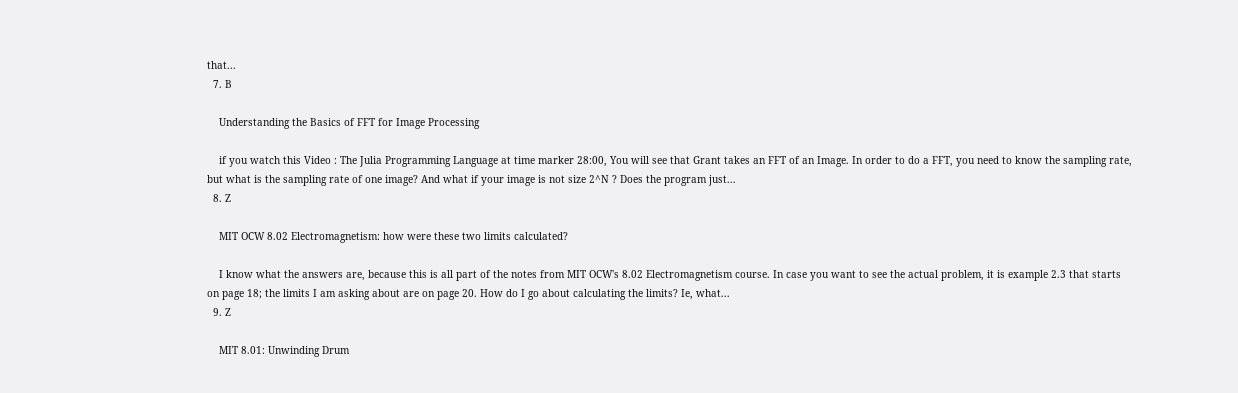that...
  7. B

    Understanding the Basics of FFT for Image Processing

    if you watch this Video : The Julia Programming Language at time marker 28:00, You will see that Grant takes an FFT of an Image. In order to do a FFT, you need to know the sampling rate, but what is the sampling rate of one image? And what if your image is not size 2^N ? Does the program just...
  8. Z

    MIT OCW 8.02 Electromagnetism: how were these two limits calculated?

    I know what the answers are, because this is all part of the notes from MIT OCW's 8.02 Electromagnetism course. In case you want to see the actual problem, it is example 2.3 that starts on page 18; the limits I am asking about are on page 20. How do I go about calculating the limits? Ie, what...
  9. Z

    MIT 8.01: Unwinding Drum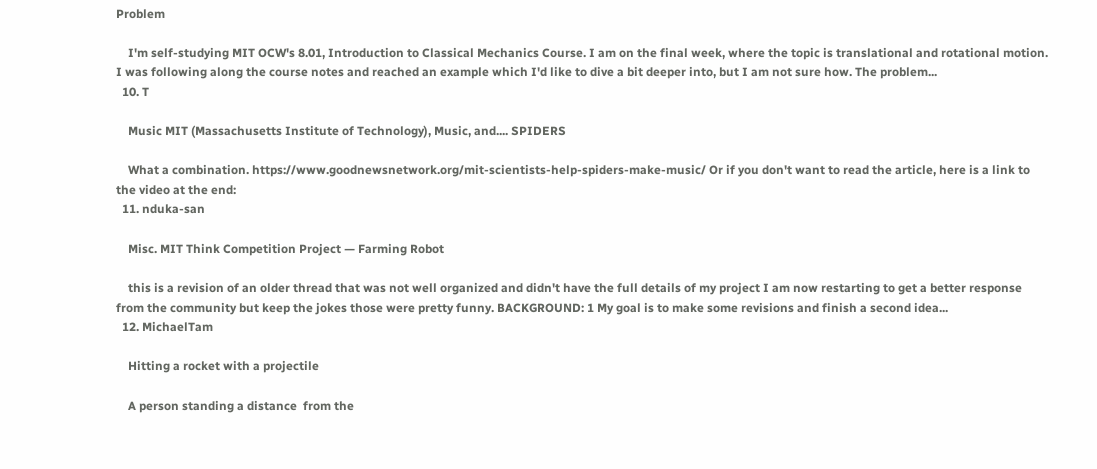Problem

    I'm self-studying MIT OCW's 8.01, Introduction to Classical Mechanics Course. I am on the final week, where the topic is translational and rotational motion. I was following along the course notes and reached an example which I'd like to dive a bit deeper into, but I am not sure how. The problem...
  10. T

    Music MIT (Massachusetts Institute of Technology), Music, and.... SPIDERS

    What a combination. https://www.goodnewsnetwork.org/mit-scientists-help-spiders-make-music/ Or if you don't want to read the article, here is a link to the video at the end:
  11. nduka-san

    Misc. MIT Think Competition Project — Farming Robot

    this is a revision of an older thread that was not well organized and didn't have the full details of my project I am now restarting to get a better response from the community but keep the jokes those were pretty funny. BACKGROUND: 1 My goal is to make some revisions and finish a second idea...
  12. MichaelTam

    Hitting a rocket with a projectile

    A person standing a distance  from the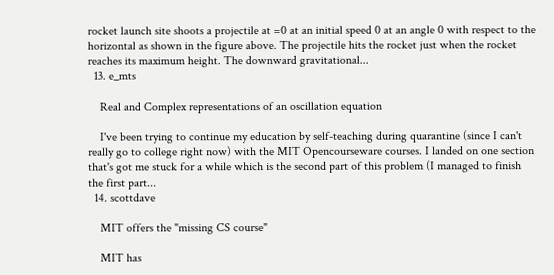rocket launch site shoots a projectile at =0 at an initial speed 0 at an angle 0 with respect to the horizontal as shown in the figure above. The projectile hits the rocket just when the rocket reaches its maximum height. The downward gravitational...
  13. e_mts

    Real and Complex representations of an oscillation equation

    I've been trying to continue my education by self-teaching during quarantine (since I can't really go to college right now) with the MIT Opencourseware courses. I landed on one section that's got me stuck for a while which is the second part of this problem (I managed to finish the first part...
  14. scottdave

    MIT offers the "missing CS course"

    MIT has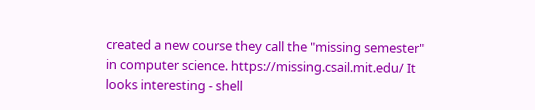created a new course they call the "missing semester" in computer science. https://missing.csail.mit.edu/ It looks interesting - shell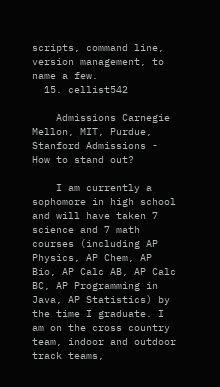scripts, command line, version management, to name a few.
  15. cellist542

    Admissions Carnegie Mellon, MIT, Purdue, Stanford Admissions - How to stand out?

    I am currently a sophomore in high school and will have taken 7 science and 7 math courses (including AP Physics, AP Chem, AP Bio, AP Calc AB, AP Calc BC, AP Programming in Java, AP Statistics) by the time I graduate. I am on the cross country team, indoor and outdoor track teams,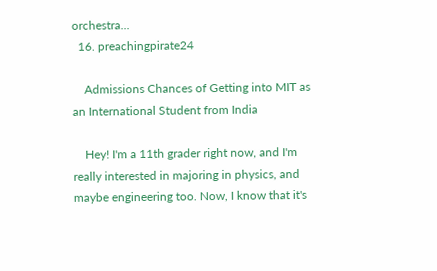orchestra...
  16. preachingpirate24

    Admissions Chances of Getting into MIT as an International Student from India

    Hey! I'm a 11th grader right now, and I'm really interested in majoring in physics, and maybe engineering too. Now, I know that it's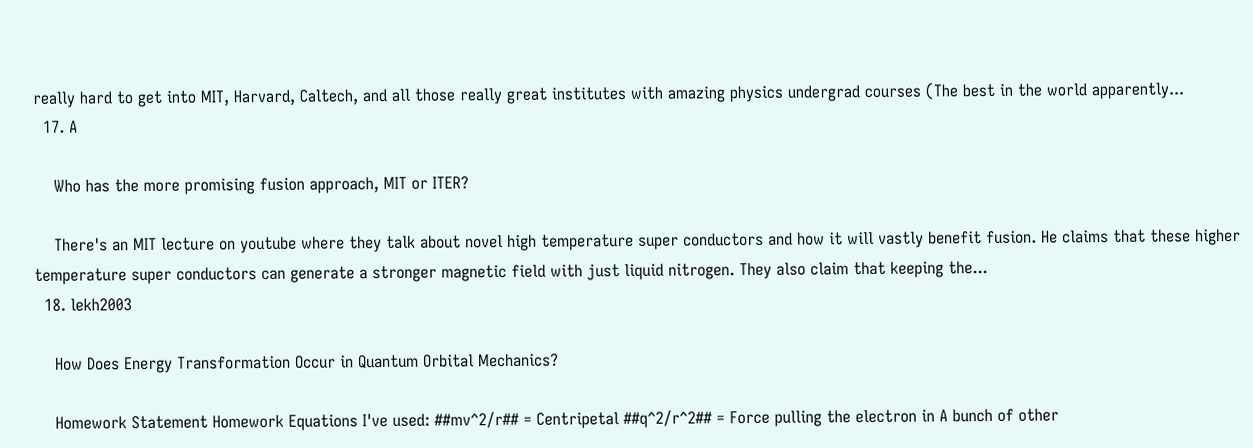really hard to get into MIT, Harvard, Caltech, and all those really great institutes with amazing physics undergrad courses (The best in the world apparently...
  17. A

    Who has the more promising fusion approach, MIT or ITER?

    There's an MIT lecture on youtube where they talk about novel high temperature super conductors and how it will vastly benefit fusion. He claims that these higher temperature super conductors can generate a stronger magnetic field with just liquid nitrogen. They also claim that keeping the...
  18. lekh2003

    How Does Energy Transformation Occur in Quantum Orbital Mechanics?

    Homework Statement Homework Equations I've used: ##mv^2/r## = Centripetal ##q^2/r^2## = Force pulling the electron in A bunch of other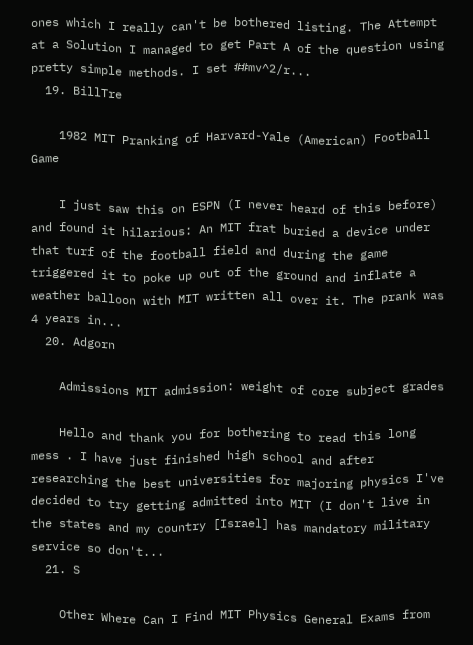ones which I really can't be bothered listing. The Attempt at a Solution I managed to get Part A of the question using pretty simple methods. I set ##mv^2/r...
  19. BillTre

    1982 MIT Pranking of Harvard-Yale (American) Football Game

    I just saw this on ESPN (I never heard of this before) and found it hilarious: An MIT frat buried a device under that turf of the football field and during the game triggered it to poke up out of the ground and inflate a weather balloon with MIT written all over it. The prank was 4 years in...
  20. Adgorn

    Admissions MIT admission: weight of core subject grades

    Hello and thank you for bothering to read this long mess . I have just finished high school and after researching the best universities for majoring physics I've decided to try getting admitted into MIT (I don't live in the states and my country [Israel] has mandatory military service so don't...
  21. S

    Other Where Can I Find MIT Physics General Exams from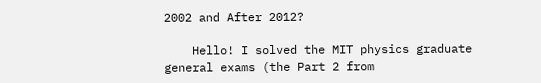2002 and After 2012?

    Hello! I solved the MIT physics graduate general exams (the Part 2 from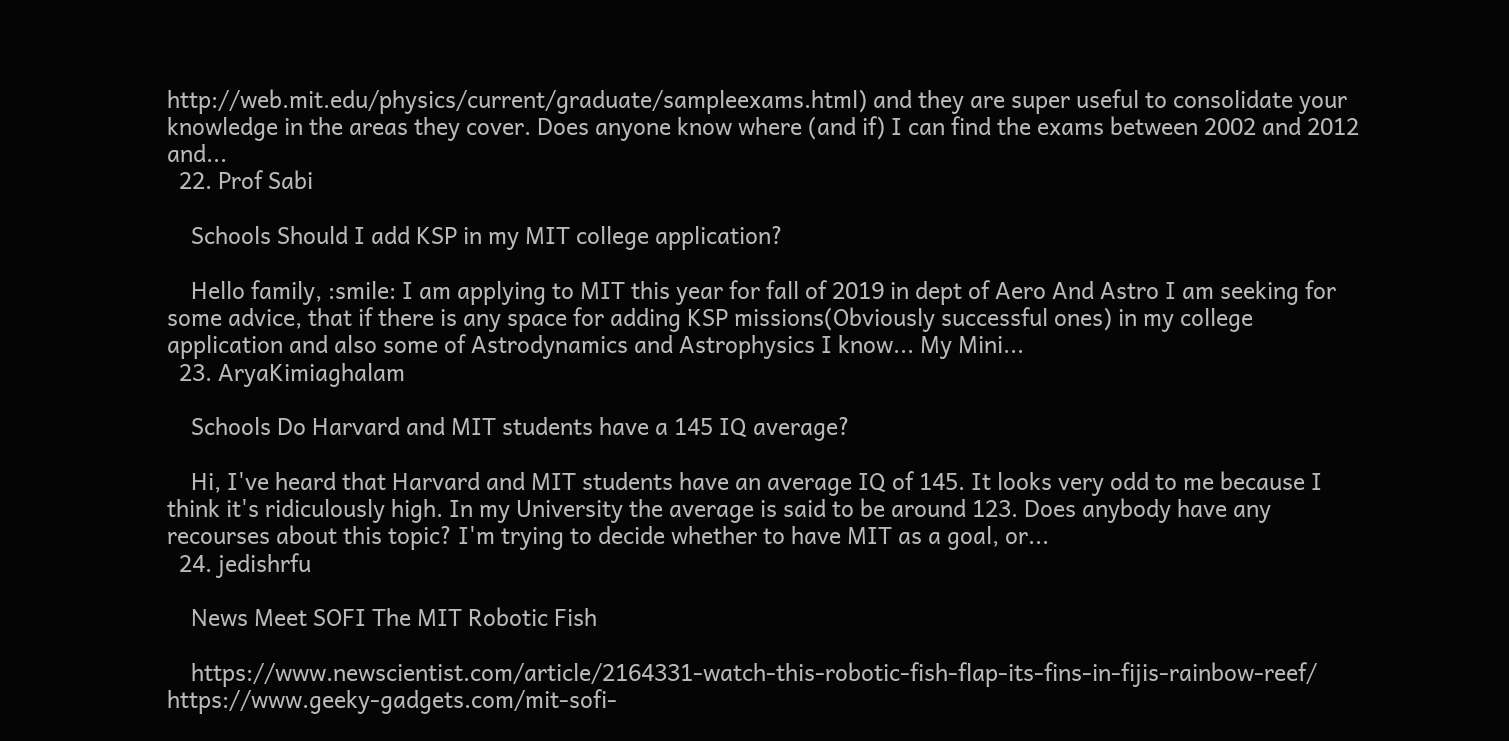http://web.mit.edu/physics/current/graduate/sampleexams.html) and they are super useful to consolidate your knowledge in the areas they cover. Does anyone know where (and if) I can find the exams between 2002 and 2012 and...
  22. Prof Sabi

    Schools Should I add KSP in my MIT college application?

    Hello family, :smile: I am applying to MIT this year for fall of 2019 in dept of Aero And Astro I am seeking for some advice, that if there is any space for adding KSP missions(Obviously successful ones) in my college application and also some of Astrodynamics and Astrophysics I know... My Mini...
  23. AryaKimiaghalam

    Schools Do Harvard and MIT students have a 145 IQ average?

    Hi, I've heard that Harvard and MIT students have an average IQ of 145. It looks very odd to me because I think it's ridiculously high. In my University the average is said to be around 123. Does anybody have any recourses about this topic? I'm trying to decide whether to have MIT as a goal, or...
  24. jedishrfu

    News Meet SOFI The MIT Robotic Fish

    https://www.newscientist.com/article/2164331-watch-this-robotic-fish-flap-its-fins-in-fijis-rainbow-reef/ https://www.geeky-gadgets.com/mit-sofi-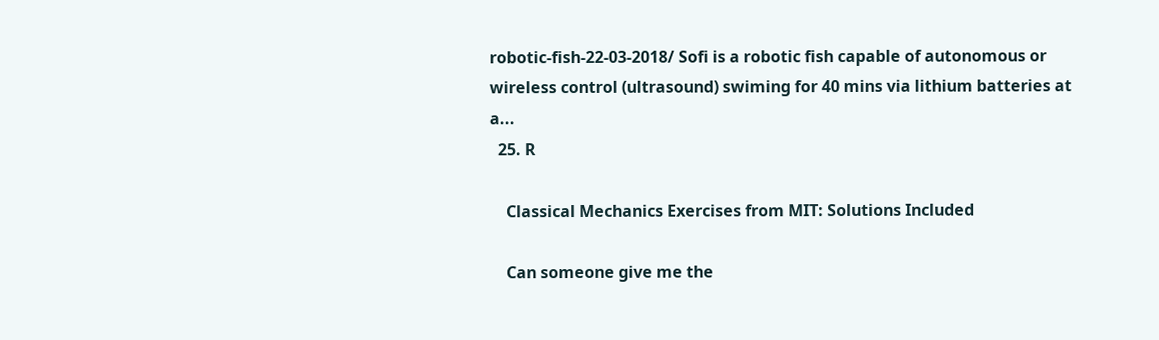robotic-fish-22-03-2018/ Sofi is a robotic fish capable of autonomous or wireless control (ultrasound) swiming for 40 mins via lithium batteries at a...
  25. R

    Classical Mechanics Exercises from MIT: Solutions Included

    Can someone give me the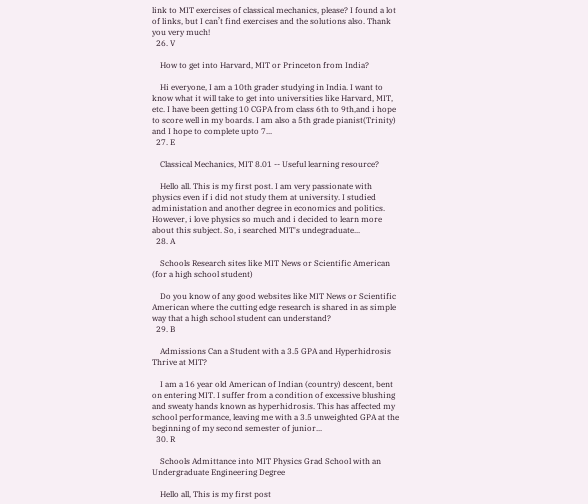link to MIT exercises of classical mechanics, please? I found a lot of links, but I can’t find exercises and the solutions also. Thank you very much!
  26. V

    How to get into Harvard, MIT or Princeton from India?

    Hi everyone, I am a 10th grader studying in India. I want to know what it will take to get into universities like Harvard, MIT, etc. I have been getting 10 CGPA from class 6th to 9th,and i hope to score well in my boards. I am also a 5th grade pianist(Trinity) and I hope to complete upto 7...
  27. E

    Classical Mechanics, MIT 8.01 -- Useful learning resource?

    Hello all. This is my first post. I am very passionate with physics even if i did not study them at university. I studied administation and another degree in economics and politics. However, i love physics so much and i decided to learn more about this subject. So, i searched MIT's undegraduate...
  28. A

    Schools Research sites like MIT News or Scientific American (for a high school student)

    Do you know of any good websites like MIT News or Scientific American where the cutting edge research is shared in as simple way that a high school student can understand?
  29. B

    Admissions Can a Student with a 3.5 GPA and Hyperhidrosis Thrive at MIT?

    I am a 16 year old American of Indian (country) descent, bent on entering MIT. I suffer from a condition of excessive blushing and sweaty hands known as hyperhidrosis. This has affected my school performance, leaving me with a 3.5 unweighted GPA at the beginning of my second semester of junior...
  30. R

    Schools Admittance into MIT Physics Grad School with an Undergraduate Engineering Degree

    Hello all, This is my first post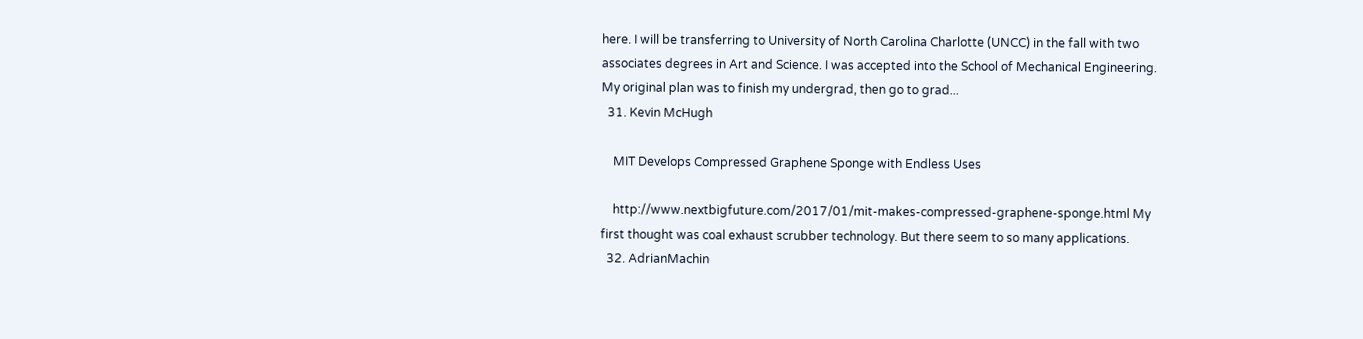here. I will be transferring to University of North Carolina Charlotte (UNCC) in the fall with two associates degrees in Art and Science. I was accepted into the School of Mechanical Engineering. My original plan was to finish my undergrad, then go to grad...
  31. Kevin McHugh

    MIT Develops Compressed Graphene Sponge with Endless Uses

    http://www.nextbigfuture.com/2017/01/mit-makes-compressed-graphene-sponge.html My first thought was coal exhaust scrubber technology. But there seem to so many applications.
  32. AdrianMachin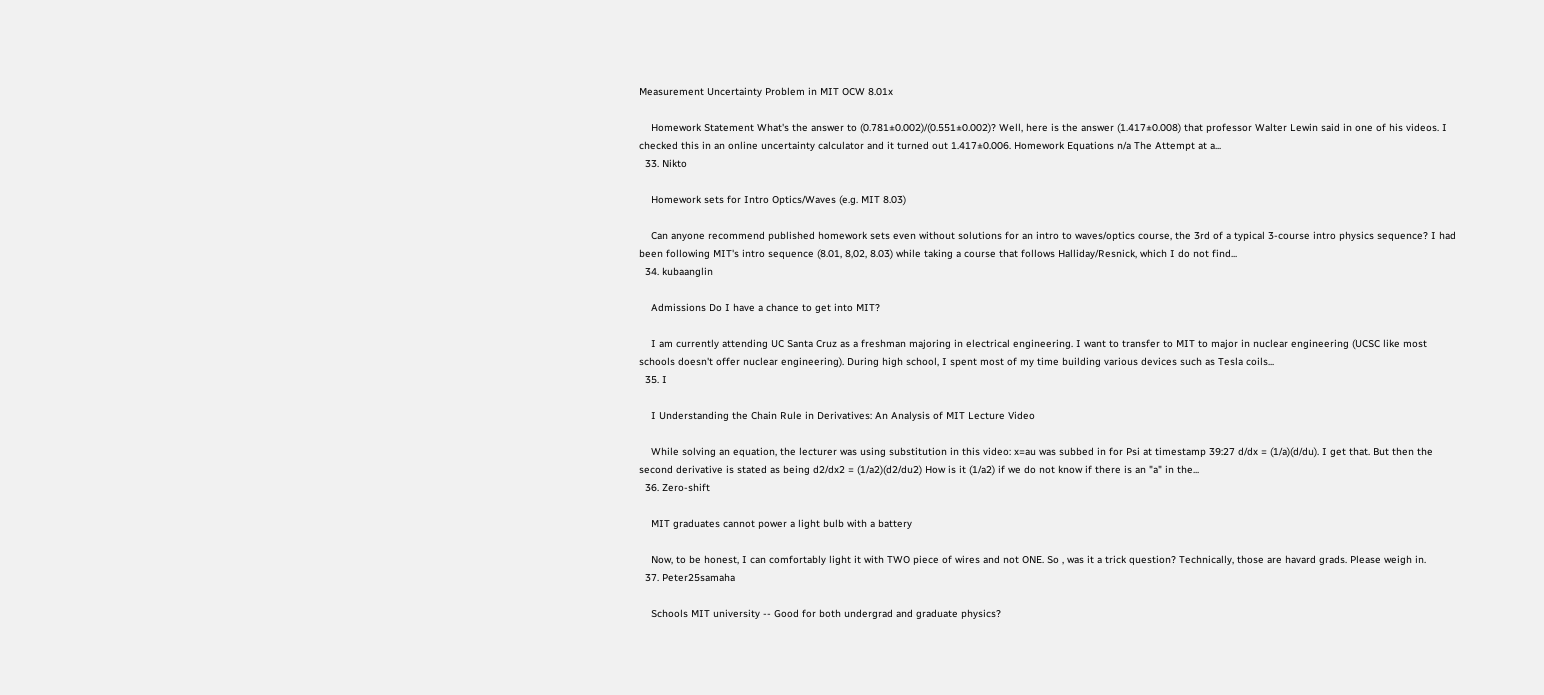Measurement Uncertainty Problem in MIT OCW 8.01x

    Homework Statement What's the answer to (0.781±0.002)/(0.551±0.002)? Well, here is the answer (1.417±0.008) that professor Walter Lewin said in one of his videos. I checked this in an online uncertainty calculator and it turned out 1.417±0.006. Homework Equations n/a The Attempt at a...
  33. Nikto

    Homework sets for Intro Optics/Waves (e.g. MIT 8.03)

    Can anyone recommend published homework sets even without solutions for an intro to waves/optics course, the 3rd of a typical 3-course intro physics sequence? I had been following MIT's intro sequence (8.01, 8,02, 8.03) while taking a course that follows Halliday/Resnick, which I do not find...
  34. kubaanglin

    Admissions Do I have a chance to get into MIT?

    I am currently attending UC Santa Cruz as a freshman majoring in electrical engineering. I want to transfer to MIT to major in nuclear engineering (UCSC like most schools doesn't offer nuclear engineering). During high school, I spent most of my time building various devices such as Tesla coils...
  35. I

    I Understanding the Chain Rule in Derivatives: An Analysis of MIT Lecture Video

    While solving an equation, the lecturer was using substitution in this video: x=au was subbed in for Psi at timestamp 39:27 d/dx = (1/a)(d/du). I get that. But then the second derivative is stated as being d2/dx2 = (1/a2)(d2/du2) How is it (1/a2) if we do not know if there is an "a" in the...
  36. Zero-shift

    MIT graduates cannot power a light bulb with a battery

    Now, to be honest, I can comfortably light it with TWO piece of wires and not ONE. So , was it a trick question? Technically, those are havard grads. Please weigh in.
  37. Peter25samaha

    Schools MIT university -- Good for both undergrad and graduate physics?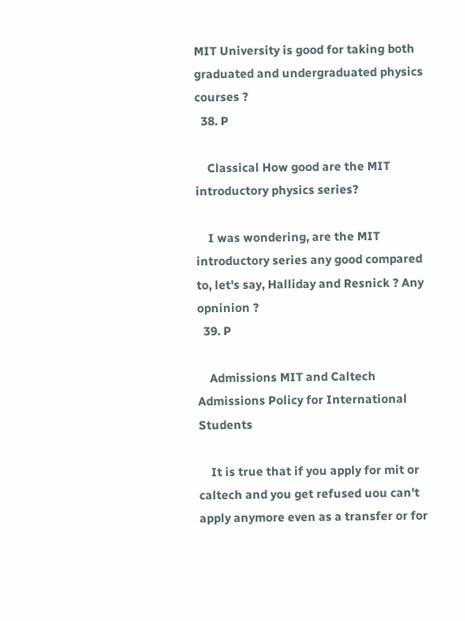MIT University is good for taking both graduated and undergraduated physics courses ?
  38. P

    Classical How good are the MIT introductory physics series?

    I was wondering, are the MIT introductory series any good compared to, let's say, Halliday and Resnick ? Any opninion ?
  39. P

    Admissions MIT and Caltech Admissions Policy for International Students

    It is true that if you apply for mit or caltech and you get refused uou can't apply anymore even as a transfer or for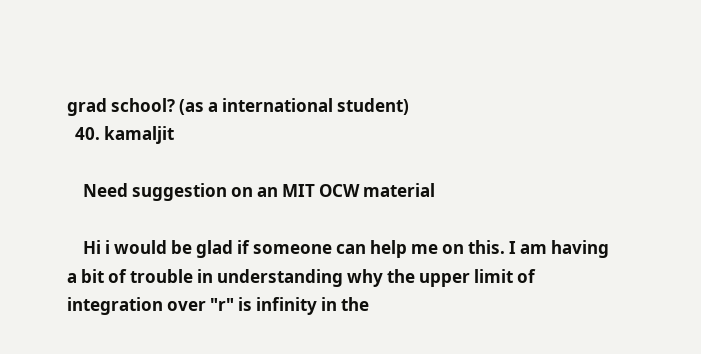grad school? (as a international student)
  40. kamaljit

    Need suggestion on an MIT OCW material

    Hi i would be glad if someone can help me on this. I am having a bit of trouble in understanding why the upper limit of integration over "r" is infinity in the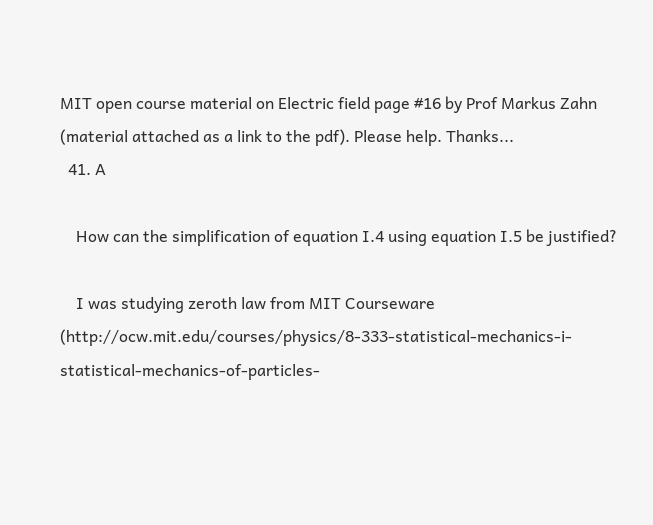MIT open course material on Electric field page #16 by Prof Markus Zahn (material attached as a link to the pdf). Please help. Thanks...
  41. A

    How can the simplification of equation I.4 using equation I.5 be justified?

    I was studying zeroth law from MIT Courseware (http://ocw.mit.edu/courses/physics/8-333-statistical-mechanics-i-statistical-mechanics-of-particles-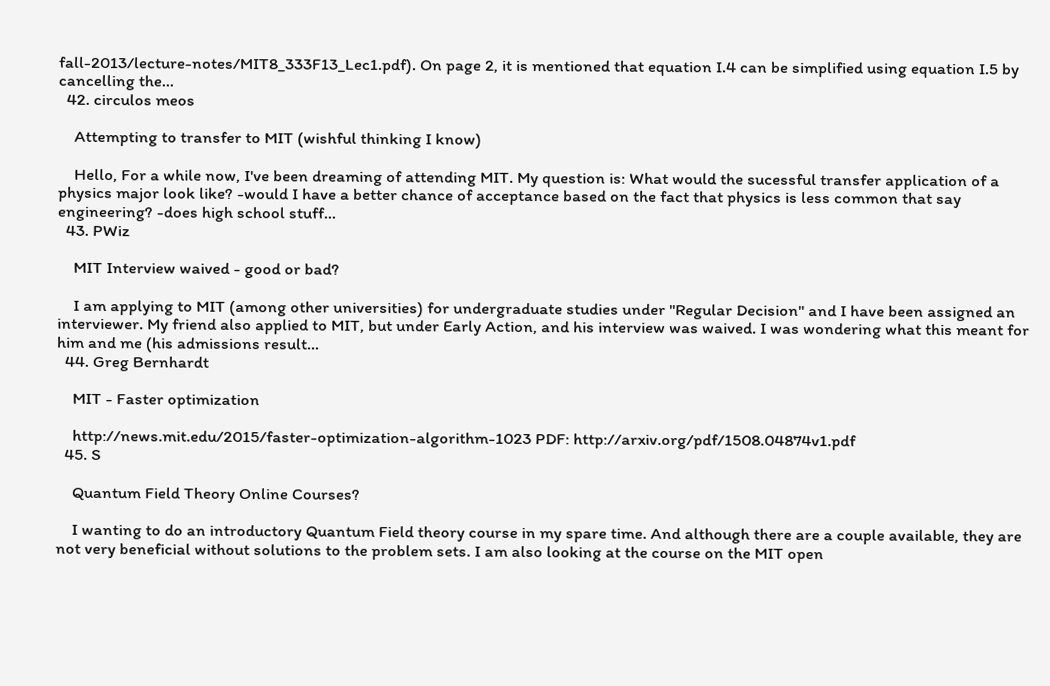fall-2013/lecture-notes/MIT8_333F13_Lec1.pdf). On page 2, it is mentioned that equation I.4 can be simplified using equation I.5 by cancelling the...
  42. circulos meos

    Attempting to transfer to MIT (wishful thinking I know)

    Hello, For a while now, I've been dreaming of attending MIT. My question is: What would the sucessful transfer application of a physics major look like? -would I have a better chance of acceptance based on the fact that physics is less common that say engineering? -does high school stuff...
  43. PWiz

    MIT Interview waived - good or bad?

    I am applying to MIT (among other universities) for undergraduate studies under "Regular Decision" and I have been assigned an interviewer. My friend also applied to MIT, but under Early Action, and his interview was waived. I was wondering what this meant for him and me (his admissions result...
  44. Greg Bernhardt

    MIT - Faster optimization

    http://news.mit.edu/2015/faster-optimization-algorithm-1023 PDF: http://arxiv.org/pdf/1508.04874v1.pdf
  45. S

    Quantum Field Theory Online Courses?

    I wanting to do an introductory Quantum Field theory course in my spare time. And although there are a couple available, they are not very beneficial without solutions to the problem sets. I am also looking at the course on the MIT open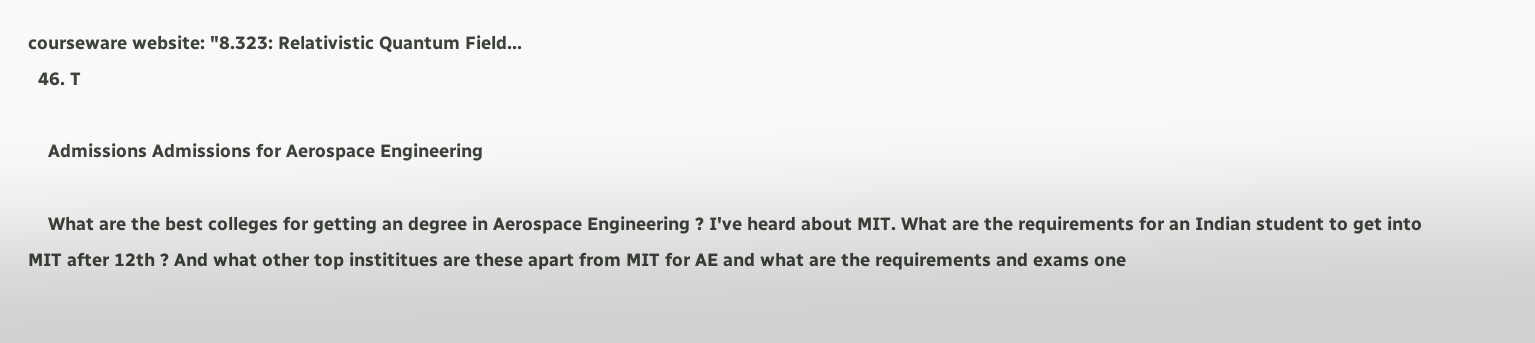courseware website: "8.323: Relativistic Quantum Field...
  46. T

    Admissions Admissions for Aerospace Engineering

    What are the best colleges for getting an degree in Aerospace Engineering ? I've heard about MIT. What are the requirements for an Indian student to get into MIT after 12th ? And what other top instititues are these apart from MIT for AE and what are the requirements and exams one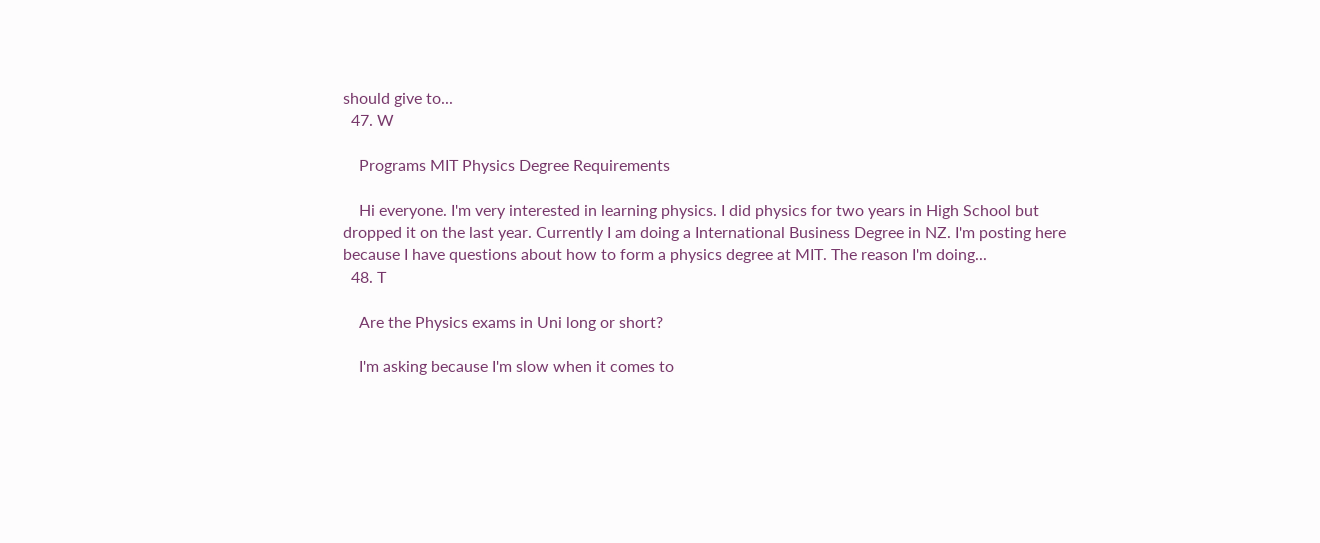should give to...
  47. W

    Programs MIT Physics Degree Requirements

    Hi everyone. I'm very interested in learning physics. I did physics for two years in High School but dropped it on the last year. Currently I am doing a International Business Degree in NZ. I'm posting here because I have questions about how to form a physics degree at MIT. The reason I'm doing...
  48. T

    Are the Physics exams in Uni long or short?

    I'm asking because I'm slow when it comes to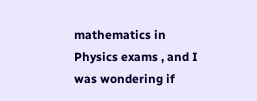mathematics in Physics exams , and I was wondering if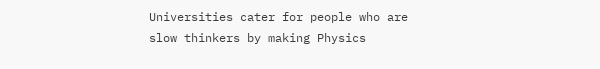Universities cater for people who are slow thinkers by making Physics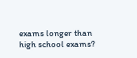exams longer than high school exams?